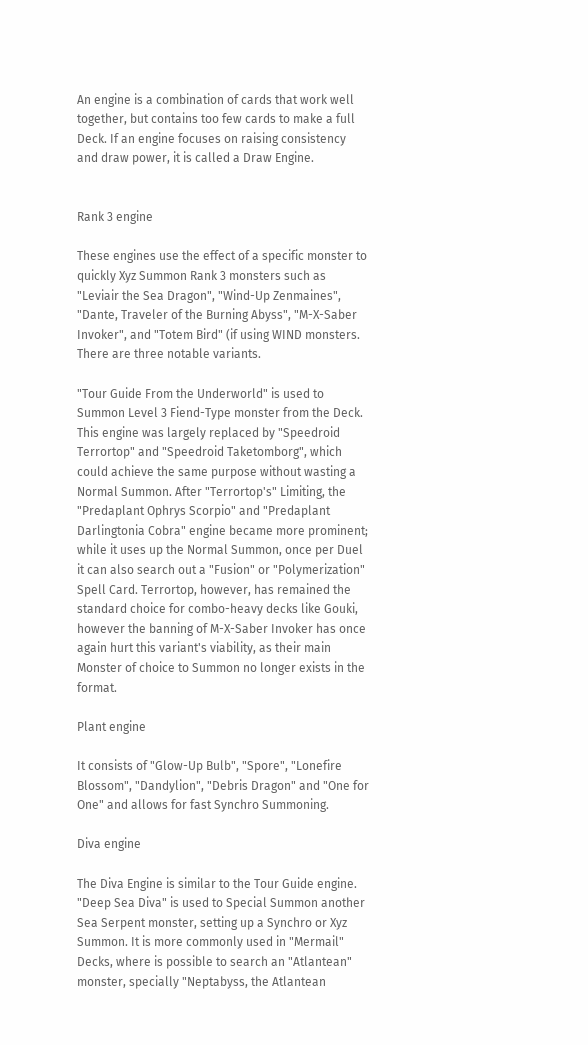An engine is a combination of cards that work well together, but contains too few cards to make a full Deck. If an engine focuses on raising consistency and draw power, it is called a Draw Engine.


Rank 3 engine

These engines use the effect of a specific monster to quickly Xyz Summon Rank 3 monsters such as "Leviair the Sea Dragon", "Wind-Up Zenmaines", "Dante, Traveler of the Burning Abyss", "M-X-Saber Invoker", and "Totem Bird" (if using WIND monsters. There are three notable variants.

"Tour Guide From the Underworld" is used to Summon Level 3 Fiend-Type monster from the Deck. This engine was largely replaced by "Speedroid Terrortop" and "Speedroid Taketomborg", which could achieve the same purpose without wasting a Normal Summon. After "Terrortop's" Limiting, the "Predaplant Ophrys Scorpio" and "Predaplant Darlingtonia Cobra" engine became more prominent; while it uses up the Normal Summon, once per Duel it can also search out a "Fusion" or "Polymerization" Spell Card. Terrortop, however, has remained the standard choice for combo-heavy decks like Gouki, however the banning of M-X-Saber Invoker has once again hurt this variant's viability, as their main Monster of choice to Summon no longer exists in the format.

Plant engine

It consists of "Glow-Up Bulb", "Spore", "Lonefire Blossom", "Dandylion", "Debris Dragon" and "One for One" and allows for fast Synchro Summoning.

Diva engine

The Diva Engine is similar to the Tour Guide engine. "Deep Sea Diva" is used to Special Summon another Sea Serpent monster, setting up a Synchro or Xyz Summon. It is more commonly used in "Mermail" Decks, where is possible to search an "Atlantean" monster, specially "Neptabyss, the Atlantean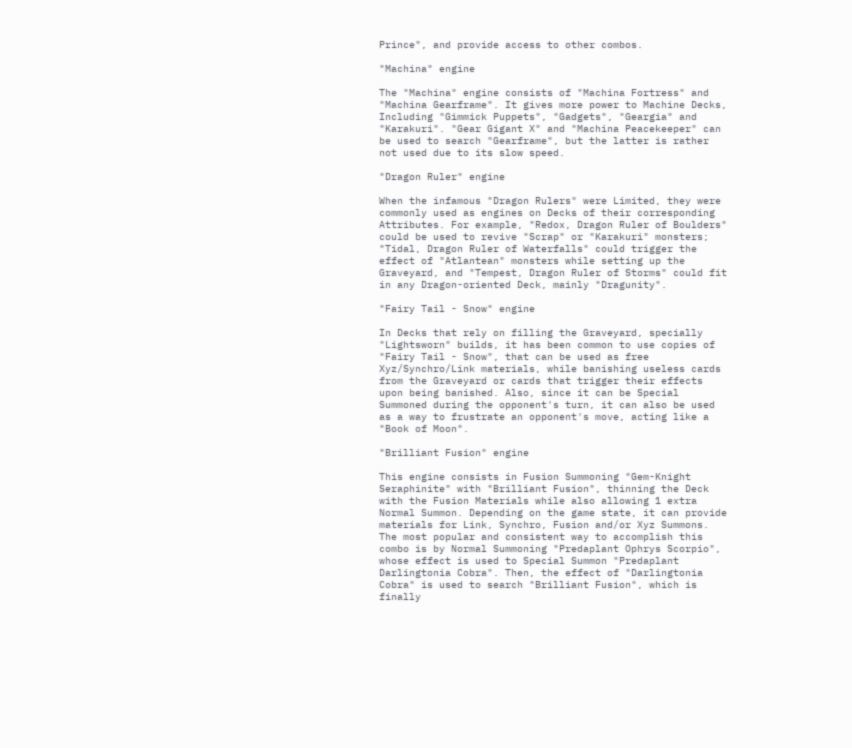Prince", and provide access to other combos.

"Machina" engine

The "Machina" engine consists of "Machina Fortress" and "Machina Gearframe". It gives more power to Machine Decks, Including "Gimmick Puppets", "Gadgets", "Geargia" and "Karakuri". "Gear Gigant X" and "Machina Peacekeeper" can be used to search "Gearframe", but the latter is rather not used due to its slow speed.

"Dragon Ruler" engine

When the infamous "Dragon Rulers" were Limited, they were commonly used as engines on Decks of their corresponding Attributes. For example, "Redox, Dragon Ruler of Boulders" could be used to revive "Scrap" or "Karakuri" monsters; "Tidal, Dragon Ruler of Waterfalls" could trigger the effect of "Atlantean" monsters while setting up the Graveyard, and "Tempest, Dragon Ruler of Storms" could fit in any Dragon-oriented Deck, mainly "Dragunity".

"Fairy Tail - Snow" engine

In Decks that rely on filling the Graveyard, specially "Lightsworn" builds, it has been common to use copies of "Fairy Tail - Snow", that can be used as free Xyz/Synchro/Link materials, while banishing useless cards from the Graveyard or cards that trigger their effects upon being banished. Also, since it can be Special Summoned during the opponent's turn, it can also be used as a way to frustrate an opponent's move, acting like a "Book of Moon".

"Brilliant Fusion" engine

This engine consists in Fusion Summoning "Gem-Knight Seraphinite" with "Brilliant Fusion", thinning the Deck with the Fusion Materials while also allowing 1 extra Normal Summon. Depending on the game state, it can provide materials for Link, Synchro, Fusion and/or Xyz Summons. The most popular and consistent way to accomplish this combo is by Normal Summoning "Predaplant Ophrys Scorpio", whose effect is used to Special Summon "Predaplant Darlingtonia Cobra". Then, the effect of "Darlingtonia Cobra" is used to search "Brilliant Fusion", which is finally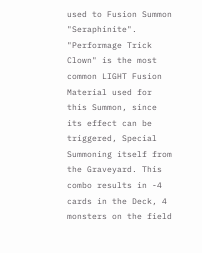used to Fusion Summon "Seraphinite". "Performage Trick Clown" is the most common LIGHT Fusion Material used for this Summon, since its effect can be triggered, Special Summoning itself from the Graveyard. This combo results in -4 cards in the Deck, 4 monsters on the field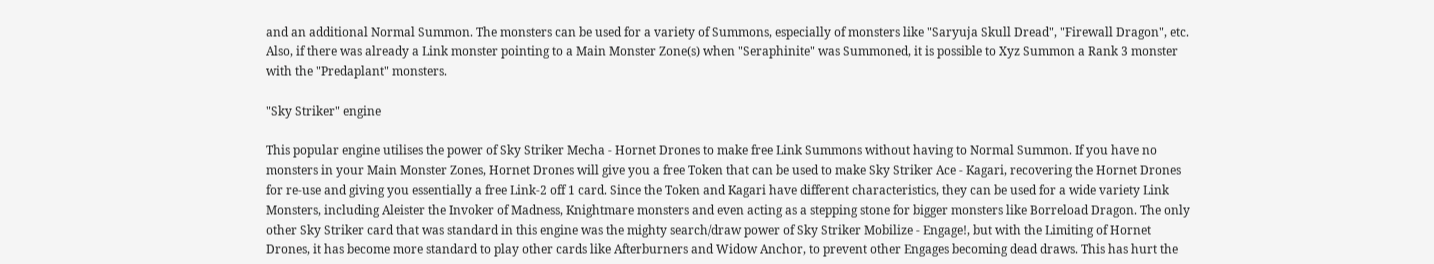and an additional Normal Summon. The monsters can be used for a variety of Summons, especially of monsters like "Saryuja Skull Dread", "Firewall Dragon", etc. Also, if there was already a Link monster pointing to a Main Monster Zone(s) when "Seraphinite" was Summoned, it is possible to Xyz Summon a Rank 3 monster with the "Predaplant" monsters.

"Sky Striker" engine

This popular engine utilises the power of Sky Striker Mecha - Hornet Drones to make free Link Summons without having to Normal Summon. If you have no monsters in your Main Monster Zones, Hornet Drones will give you a free Token that can be used to make Sky Striker Ace - Kagari, recovering the Hornet Drones for re-use and giving you essentially a free Link-2 off 1 card. Since the Token and Kagari have different characteristics, they can be used for a wide variety Link Monsters, including Aleister the Invoker of Madness, Knightmare monsters and even acting as a stepping stone for bigger monsters like Borreload Dragon. The only other Sky Striker card that was standard in this engine was the mighty search/draw power of Sky Striker Mobilize - Engage!, but with the Limiting of Hornet Drones, it has become more standard to play other cards like Afterburners and Widow Anchor, to prevent other Engages becoming dead draws. This has hurt the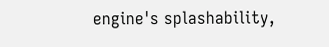engine's splashability,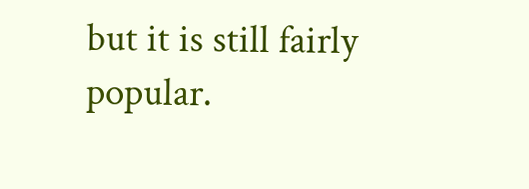but it is still fairly popular.